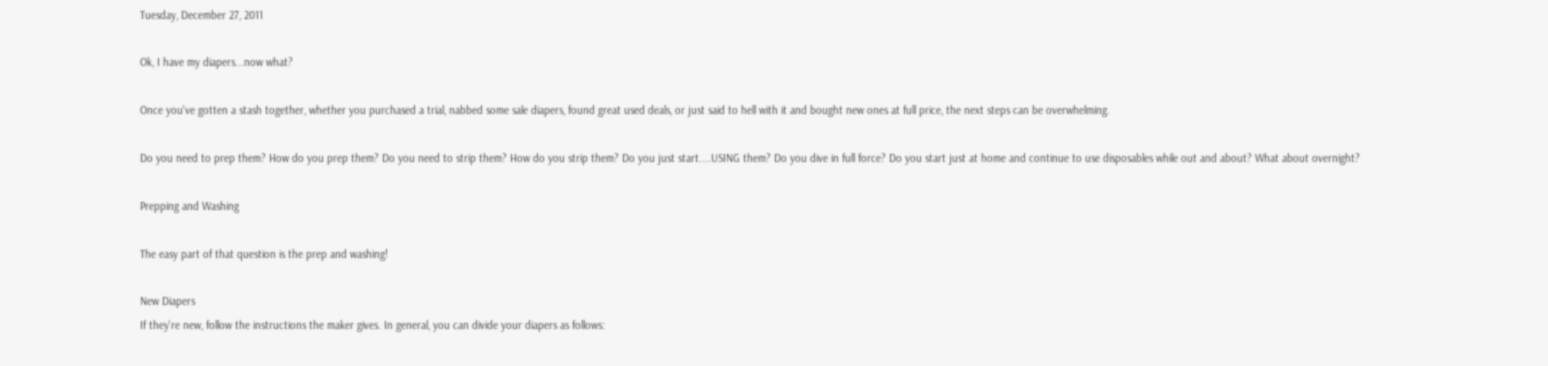Tuesday, December 27, 2011

Ok, I have my diapers...now what?

Once you've gotten a stash together, whether you purchased a trial, nabbed some sale diapers, found great used deals, or just said to hell with it and bought new ones at full price, the next steps can be overwhelming.

Do you need to prep them? How do you prep them? Do you need to strip them? How do you strip them? Do you just start....USING them? Do you dive in full force? Do you start just at home and continue to use disposables while out and about? What about overnight?

Prepping and Washing

The easy part of that question is the prep and washing!

New Diapers
If they're new, follow the instructions the maker gives. In general, you can divide your diapers as follows: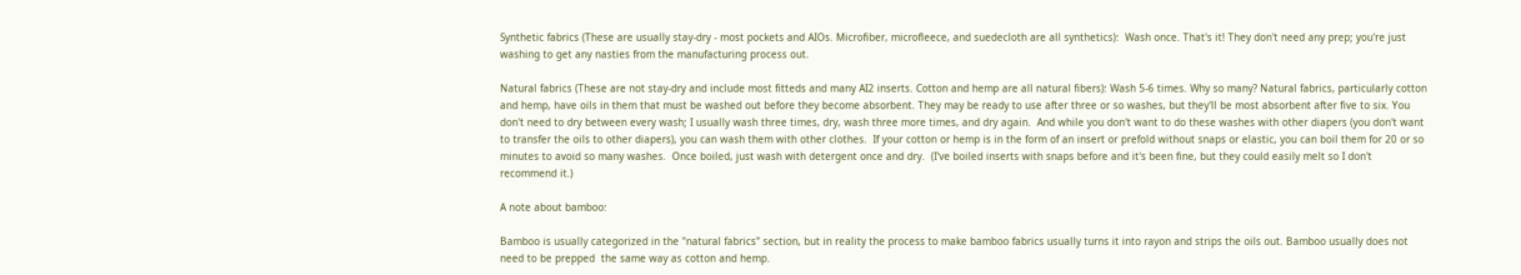Synthetic fabrics (These are usually stay-dry - most pockets and AIOs. Microfiber, microfleece, and suedecloth are all synthetics):  Wash once. That's it! They don't need any prep; you're just washing to get any nasties from the manufacturing process out.

Natural fabrics (These are not stay-dry and include most fitteds and many AI2 inserts. Cotton and hemp are all natural fibers): Wash 5-6 times. Why so many? Natural fabrics, particularly cotton and hemp, have oils in them that must be washed out before they become absorbent. They may be ready to use after three or so washes, but they'll be most absorbent after five to six. You don't need to dry between every wash; I usually wash three times, dry, wash three more times, and dry again.  And while you don't want to do these washes with other diapers (you don't want to transfer the oils to other diapers), you can wash them with other clothes.  If your cotton or hemp is in the form of an insert or prefold without snaps or elastic, you can boil them for 20 or so minutes to avoid so many washes.  Once boiled, just wash with detergent once and dry.  (I've boiled inserts with snaps before and it's been fine, but they could easily melt so I don't recommend it.)

A note about bamboo:

Bamboo is usually categorized in the "natural fabrics" section, but in reality the process to make bamboo fabrics usually turns it into rayon and strips the oils out. Bamboo usually does not need to be prepped  the same way as cotton and hemp.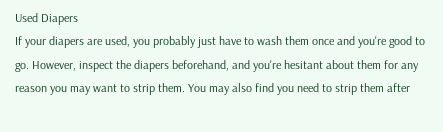Used Diapers
If your diapers are used, you probably just have to wash them once and you're good to go. However, inspect the diapers beforehand, and you're hesitant about them for any reason you may want to strip them. You may also find you need to strip them after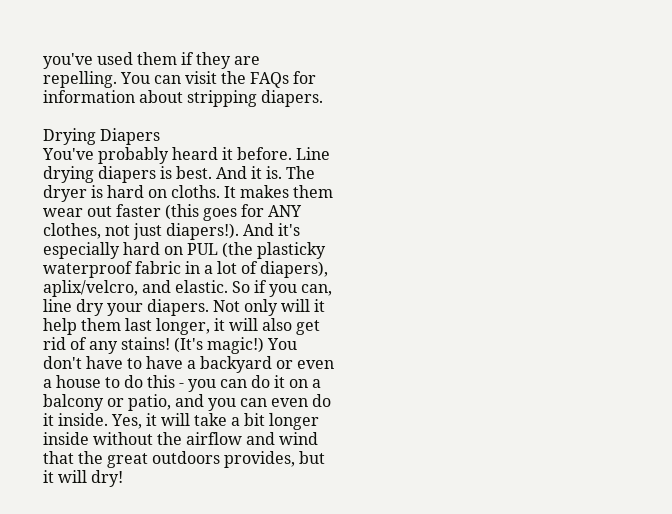you've used them if they are repelling. You can visit the FAQs for information about stripping diapers.

Drying Diapers
You've probably heard it before. Line drying diapers is best. And it is. The dryer is hard on cloths. It makes them wear out faster (this goes for ANY clothes, not just diapers!). And it's especially hard on PUL (the plasticky waterproof fabric in a lot of diapers), aplix/velcro, and elastic. So if you can, line dry your diapers. Not only will it help them last longer, it will also get rid of any stains! (It's magic!) You don't have to have a backyard or even a house to do this - you can do it on a balcony or patio, and you can even do it inside. Yes, it will take a bit longer inside without the airflow and wind that the great outdoors provides, but it will dry!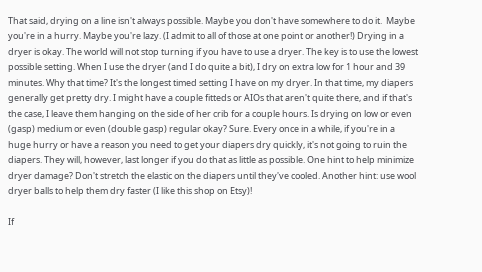That said, drying on a line isn't always possible. Maybe you don't have somewhere to do it.  Maybe you're in a hurry. Maybe you're lazy. (I admit to all of those at one point or another!) Drying in a dryer is okay. The world will not stop turning if you have to use a dryer. The key is to use the lowest possible setting. When I use the dryer (and I do quite a bit), I dry on extra low for 1 hour and 39 minutes. Why that time? It's the longest timed setting I have on my dryer. In that time, my diapers generally get pretty dry. I might have a couple fitteds or AIOs that aren't quite there, and if that's the case, I leave them hanging on the side of her crib for a couple hours. Is drying on low or even (gasp) medium or even (double gasp) regular okay? Sure. Every once in a while, if you're in a huge hurry or have a reason you need to get your diapers dry quickly, it's not going to ruin the diapers. They will, however, last longer if you do that as little as possible. One hint to help minimize dryer damage? Don't stretch the elastic on the diapers until they've cooled. Another hint: use wool dryer balls to help them dry faster (I like this shop on Etsy)!

If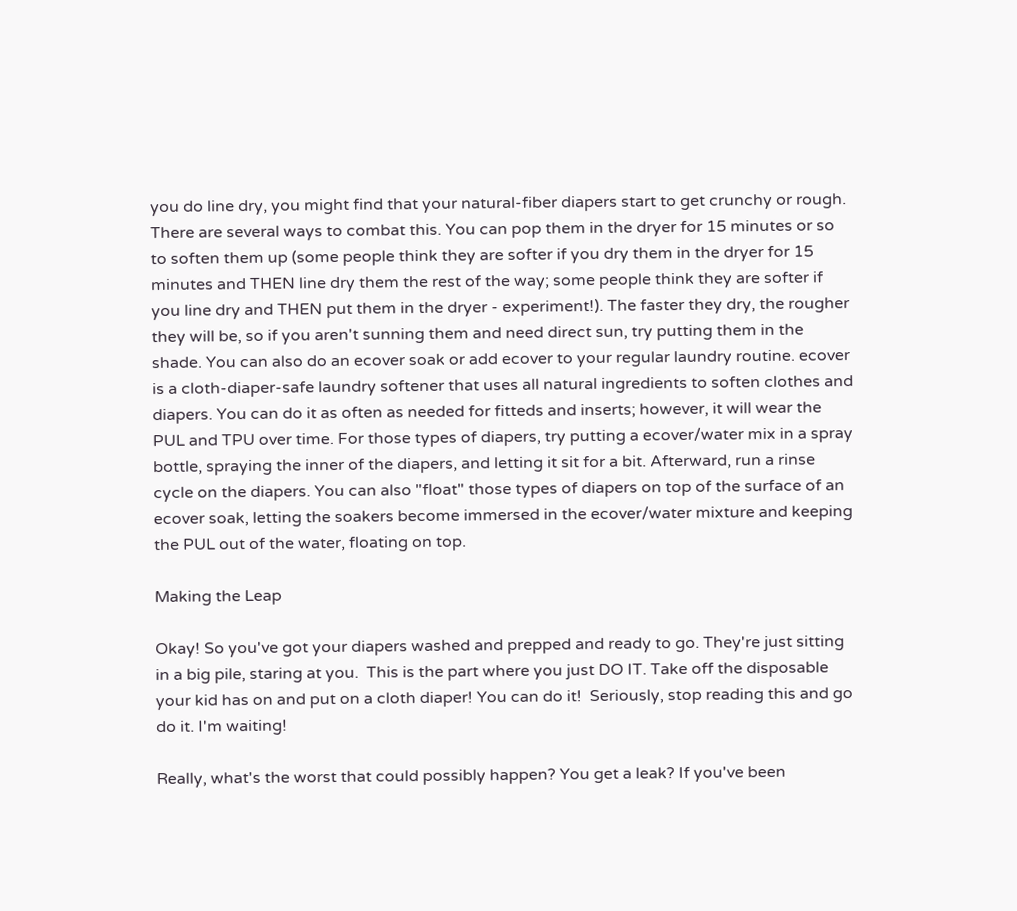you do line dry, you might find that your natural-fiber diapers start to get crunchy or rough. There are several ways to combat this. You can pop them in the dryer for 15 minutes or so to soften them up (some people think they are softer if you dry them in the dryer for 15 minutes and THEN line dry them the rest of the way; some people think they are softer if you line dry and THEN put them in the dryer - experiment!). The faster they dry, the rougher they will be, so if you aren't sunning them and need direct sun, try putting them in the shade. You can also do an ecover soak or add ecover to your regular laundry routine. ecover is a cloth-diaper-safe laundry softener that uses all natural ingredients to soften clothes and diapers. You can do it as often as needed for fitteds and inserts; however, it will wear the PUL and TPU over time. For those types of diapers, try putting a ecover/water mix in a spray bottle, spraying the inner of the diapers, and letting it sit for a bit. Afterward, run a rinse cycle on the diapers. You can also "float" those types of diapers on top of the surface of an ecover soak, letting the soakers become immersed in the ecover/water mixture and keeping the PUL out of the water, floating on top.

Making the Leap

Okay! So you've got your diapers washed and prepped and ready to go. They're just sitting in a big pile, staring at you.  This is the part where you just DO IT. Take off the disposable your kid has on and put on a cloth diaper! You can do it!  Seriously, stop reading this and go do it. I'm waiting!

Really, what's the worst that could possibly happen? You get a leak? If you've been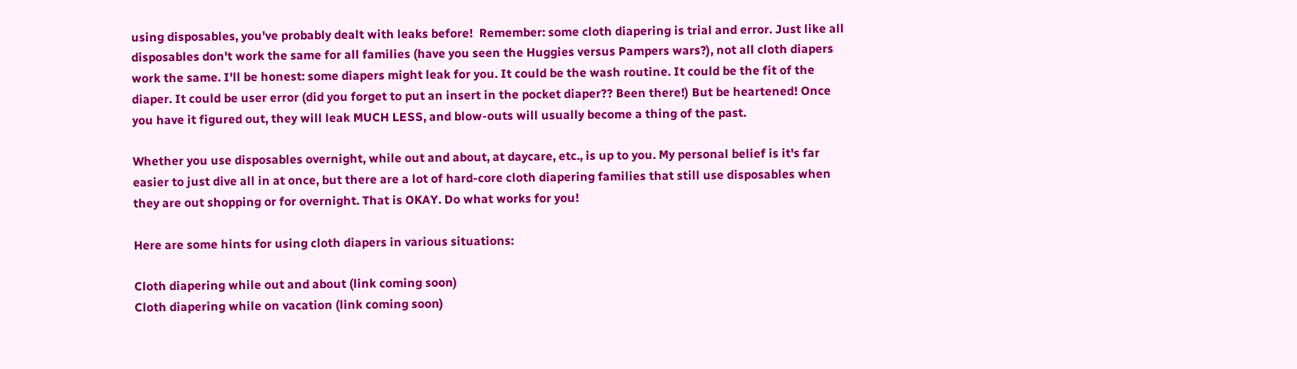using disposables, you've probably dealt with leaks before!  Remember: some cloth diapering is trial and error. Just like all disposables don't work the same for all families (have you seen the Huggies versus Pampers wars?), not all cloth diapers work the same. I'll be honest: some diapers might leak for you. It could be the wash routine. It could be the fit of the diaper. It could be user error (did you forget to put an insert in the pocket diaper?? Been there!) But be heartened! Once you have it figured out, they will leak MUCH LESS, and blow-outs will usually become a thing of the past.

Whether you use disposables overnight, while out and about, at daycare, etc., is up to you. My personal belief is it's far easier to just dive all in at once, but there are a lot of hard-core cloth diapering families that still use disposables when they are out shopping or for overnight. That is OKAY. Do what works for you!

Here are some hints for using cloth diapers in various situations:

Cloth diapering while out and about (link coming soon)
Cloth diapering while on vacation (link coming soon)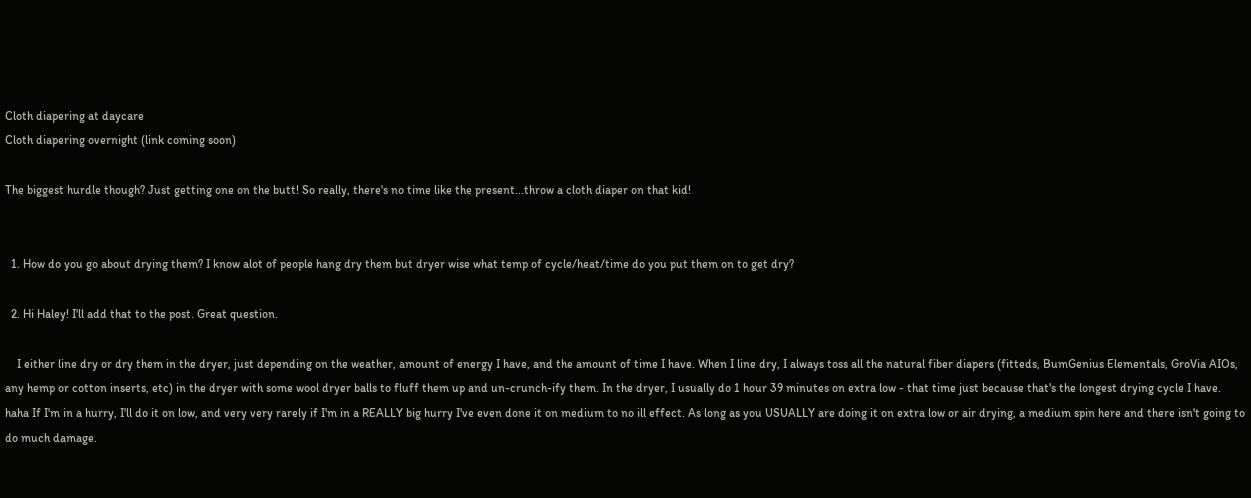Cloth diapering at daycare
Cloth diapering overnight (link coming soon)

The biggest hurdle though? Just getting one on the butt! So really, there's no time like the present...throw a cloth diaper on that kid!


  1. How do you go about drying them? I know alot of people hang dry them but dryer wise what temp of cycle/heat/time do you put them on to get dry?

  2. Hi Haley! I'll add that to the post. Great question.

    I either line dry or dry them in the dryer, just depending on the weather, amount of energy I have, and the amount of time I have. When I line dry, I always toss all the natural fiber diapers (fitteds, BumGenius Elementals, GroVia AIOs, any hemp or cotton inserts, etc) in the dryer with some wool dryer balls to fluff them up and un-crunch-ify them. In the dryer, I usually do 1 hour 39 minutes on extra low - that time just because that's the longest drying cycle I have. haha If I'm in a hurry, I'll do it on low, and very very rarely if I'm in a REALLY big hurry I've even done it on medium to no ill effect. As long as you USUALLY are doing it on extra low or air drying, a medium spin here and there isn't going to do much damage.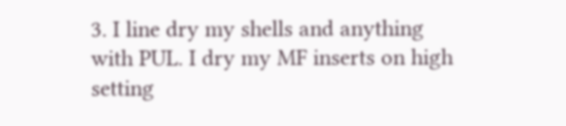3. I line dry my shells and anything with PUL. I dry my MF inserts on high setting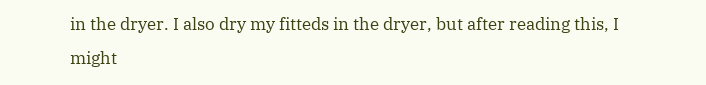in the dryer. I also dry my fitteds in the dryer, but after reading this, I might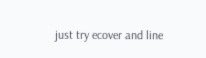just try ecover and line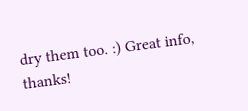dry them too. :) Great info, thanks!